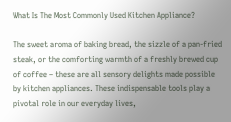What Is The Most Commonly Used Kitchen Appliance?

The sweet aroma of baking bread, the sizzle of a pan-fried steak, or the comforting warmth of a freshly brewed cup of coffee – these are all sensory delights made possible by kitchen appliances. These indispensable tools play a pivotal role in our everyday lives,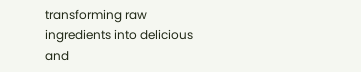transforming raw ingredients into delicious and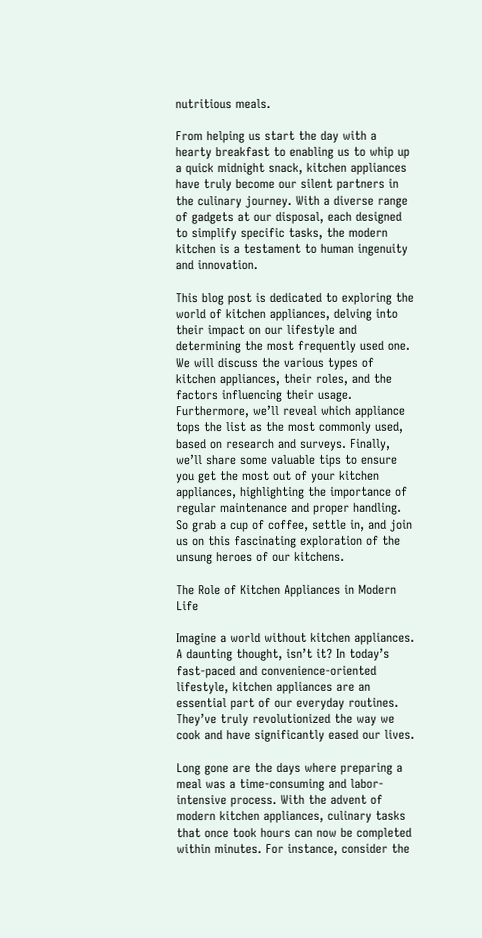nutritious meals.

From helping us start the day with a hearty breakfast to enabling us to whip up a quick midnight snack, kitchen appliances have truly become our silent partners in the culinary journey. With a diverse range of gadgets at our disposal, each designed to simplify specific tasks, the modern kitchen is a testament to human ingenuity and innovation.

This blog post is dedicated to exploring the world of kitchen appliances, delving into their impact on our lifestyle and determining the most frequently used one. We will discuss the various types of kitchen appliances, their roles, and the factors influencing their usage. Furthermore, we’ll reveal which appliance tops the list as the most commonly used, based on research and surveys. Finally, we’ll share some valuable tips to ensure you get the most out of your kitchen appliances, highlighting the importance of regular maintenance and proper handling. So grab a cup of coffee, settle in, and join us on this fascinating exploration of the unsung heroes of our kitchens.

The Role of Kitchen Appliances in Modern Life

Imagine a world without kitchen appliances. A daunting thought, isn’t it? In today’s fast-paced and convenience-oriented lifestyle, kitchen appliances are an essential part of our everyday routines. They’ve truly revolutionized the way we cook and have significantly eased our lives.

Long gone are the days where preparing a meal was a time-consuming and labor-intensive process. With the advent of modern kitchen appliances, culinary tasks that once took hours can now be completed within minutes. For instance, consider the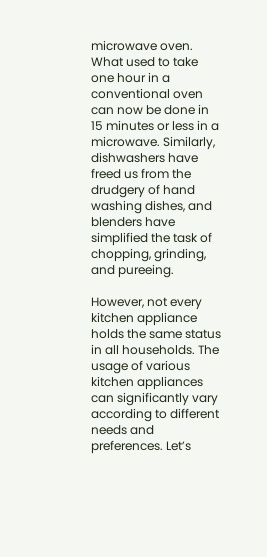microwave oven. What used to take one hour in a conventional oven can now be done in 15 minutes or less in a microwave. Similarly, dishwashers have freed us from the drudgery of hand washing dishes, and blenders have simplified the task of chopping, grinding, and pureeing.

However, not every kitchen appliance holds the same status in all households. The usage of various kitchen appliances can significantly vary according to different needs and preferences. Let’s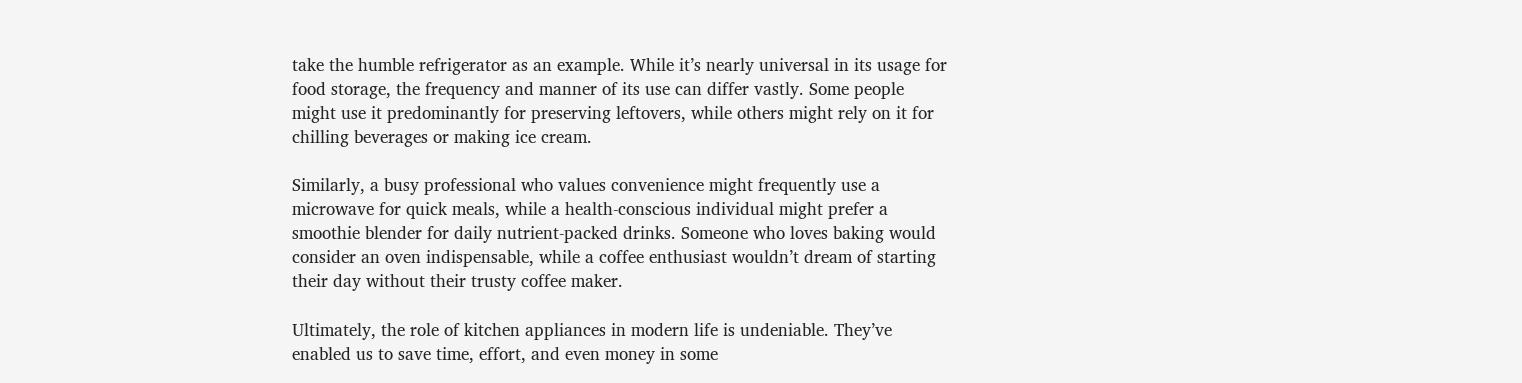take the humble refrigerator as an example. While it’s nearly universal in its usage for food storage, the frequency and manner of its use can differ vastly. Some people might use it predominantly for preserving leftovers, while others might rely on it for chilling beverages or making ice cream.

Similarly, a busy professional who values convenience might frequently use a microwave for quick meals, while a health-conscious individual might prefer a smoothie blender for daily nutrient-packed drinks. Someone who loves baking would consider an oven indispensable, while a coffee enthusiast wouldn’t dream of starting their day without their trusty coffee maker.

Ultimately, the role of kitchen appliances in modern life is undeniable. They’ve enabled us to save time, effort, and even money in some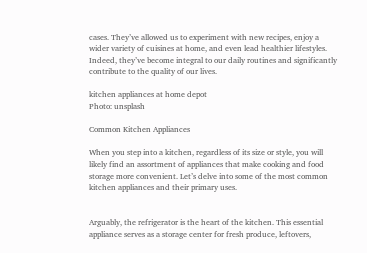cases. They’ve allowed us to experiment with new recipes, enjoy a wider variety of cuisines at home, and even lead healthier lifestyles. Indeed, they’ve become integral to our daily routines and significantly contribute to the quality of our lives.

kitchen appliances at home depot
Photo: unsplash

Common Kitchen Appliances

When you step into a kitchen, regardless of its size or style, you will likely find an assortment of appliances that make cooking and food storage more convenient. Let’s delve into some of the most common kitchen appliances and their primary uses.


Arguably, the refrigerator is the heart of the kitchen. This essential appliance serves as a storage center for fresh produce, leftovers,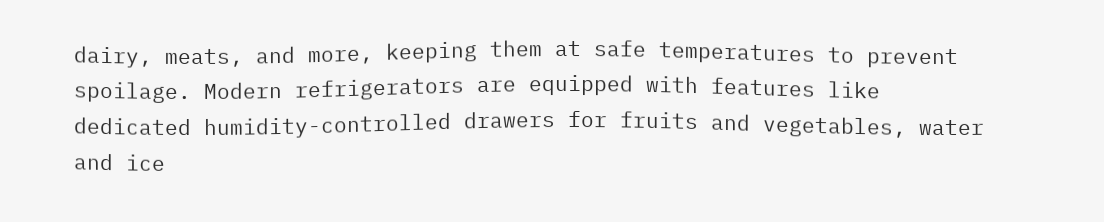dairy, meats, and more, keeping them at safe temperatures to prevent spoilage. Modern refrigerators are equipped with features like dedicated humidity-controlled drawers for fruits and vegetables, water and ice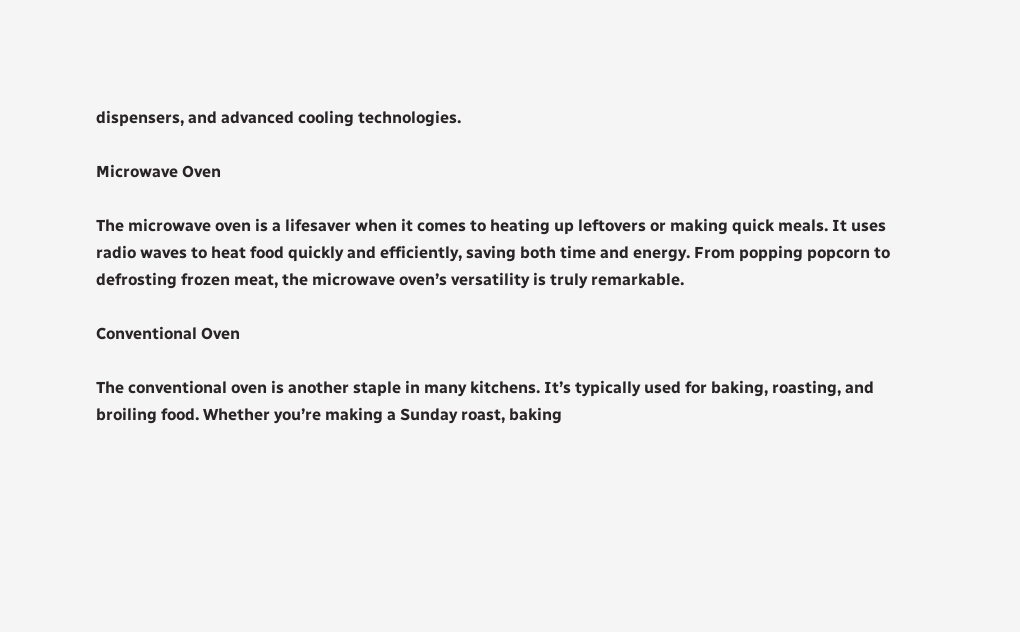dispensers, and advanced cooling technologies.

Microwave Oven

The microwave oven is a lifesaver when it comes to heating up leftovers or making quick meals. It uses radio waves to heat food quickly and efficiently, saving both time and energy. From popping popcorn to defrosting frozen meat, the microwave oven’s versatility is truly remarkable.

Conventional Oven

The conventional oven is another staple in many kitchens. It’s typically used for baking, roasting, and broiling food. Whether you’re making a Sunday roast, baking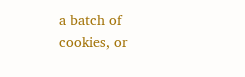a batch of cookies, or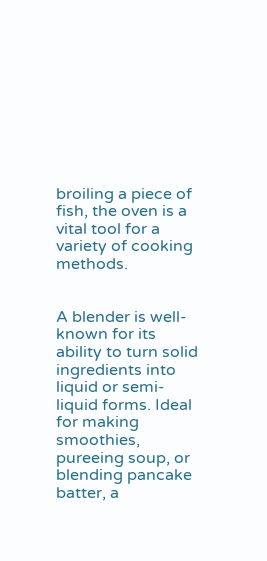broiling a piece of fish, the oven is a vital tool for a variety of cooking methods.


A blender is well-known for its ability to turn solid ingredients into liquid or semi-liquid forms. Ideal for making smoothies, pureeing soup, or blending pancake batter, a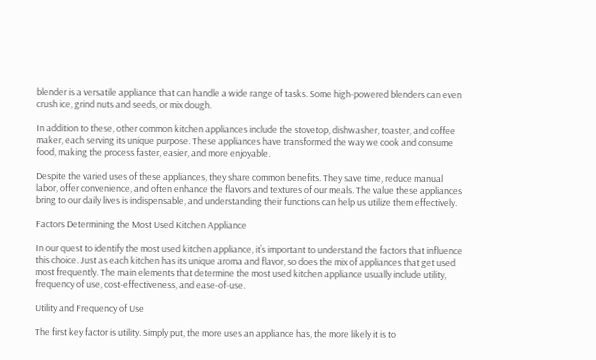blender is a versatile appliance that can handle a wide range of tasks. Some high-powered blenders can even crush ice, grind nuts and seeds, or mix dough.

In addition to these, other common kitchen appliances include the stovetop, dishwasher, toaster, and coffee maker, each serving its unique purpose. These appliances have transformed the way we cook and consume food, making the process faster, easier, and more enjoyable.

Despite the varied uses of these appliances, they share common benefits. They save time, reduce manual labor, offer convenience, and often enhance the flavors and textures of our meals. The value these appliances bring to our daily lives is indispensable, and understanding their functions can help us utilize them effectively.

Factors Determining the Most Used Kitchen Appliance

In our quest to identify the most used kitchen appliance, it’s important to understand the factors that influence this choice. Just as each kitchen has its unique aroma and flavor, so does the mix of appliances that get used most frequently. The main elements that determine the most used kitchen appliance usually include utility, frequency of use, cost-effectiveness, and ease-of-use.

Utility and Frequency of Use

The first key factor is utility. Simply put, the more uses an appliance has, the more likely it is to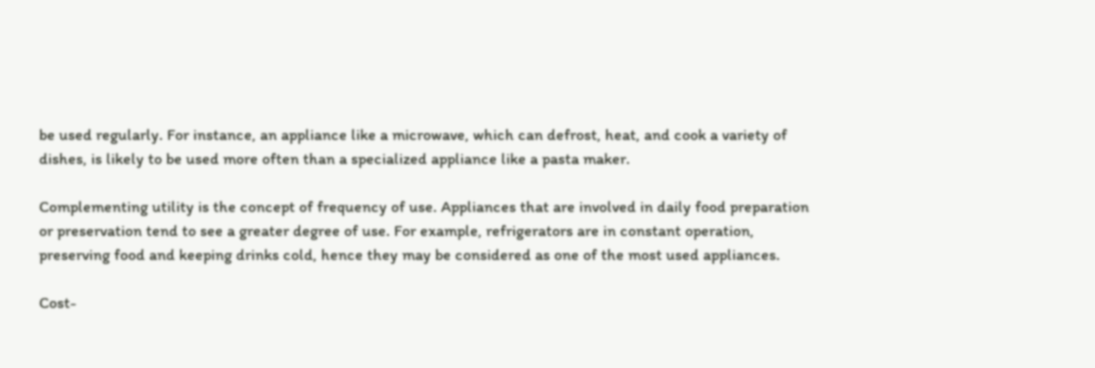be used regularly. For instance, an appliance like a microwave, which can defrost, heat, and cook a variety of dishes, is likely to be used more often than a specialized appliance like a pasta maker.

Complementing utility is the concept of frequency of use. Appliances that are involved in daily food preparation or preservation tend to see a greater degree of use. For example, refrigerators are in constant operation, preserving food and keeping drinks cold, hence they may be considered as one of the most used appliances.

Cost-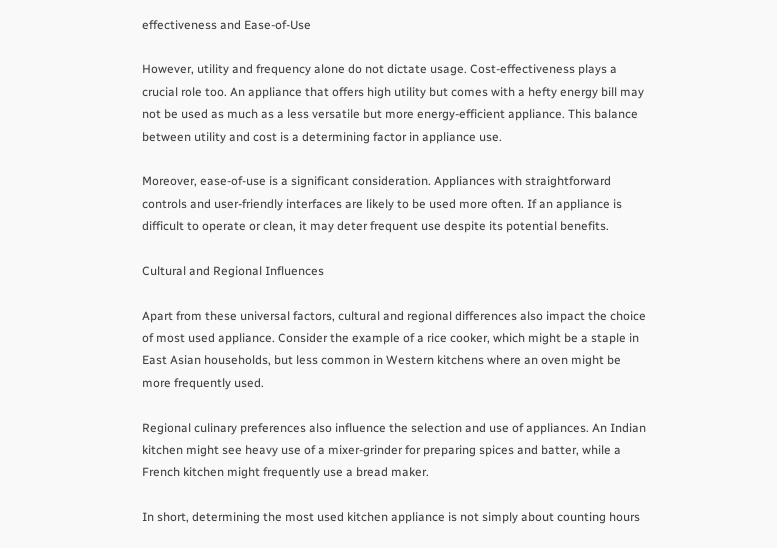effectiveness and Ease-of-Use

However, utility and frequency alone do not dictate usage. Cost-effectiveness plays a crucial role too. An appliance that offers high utility but comes with a hefty energy bill may not be used as much as a less versatile but more energy-efficient appliance. This balance between utility and cost is a determining factor in appliance use.

Moreover, ease-of-use is a significant consideration. Appliances with straightforward controls and user-friendly interfaces are likely to be used more often. If an appliance is difficult to operate or clean, it may deter frequent use despite its potential benefits.

Cultural and Regional Influences

Apart from these universal factors, cultural and regional differences also impact the choice of most used appliance. Consider the example of a rice cooker, which might be a staple in East Asian households, but less common in Western kitchens where an oven might be more frequently used.

Regional culinary preferences also influence the selection and use of appliances. An Indian kitchen might see heavy use of a mixer-grinder for preparing spices and batter, while a French kitchen might frequently use a bread maker.

In short, determining the most used kitchen appliance is not simply about counting hours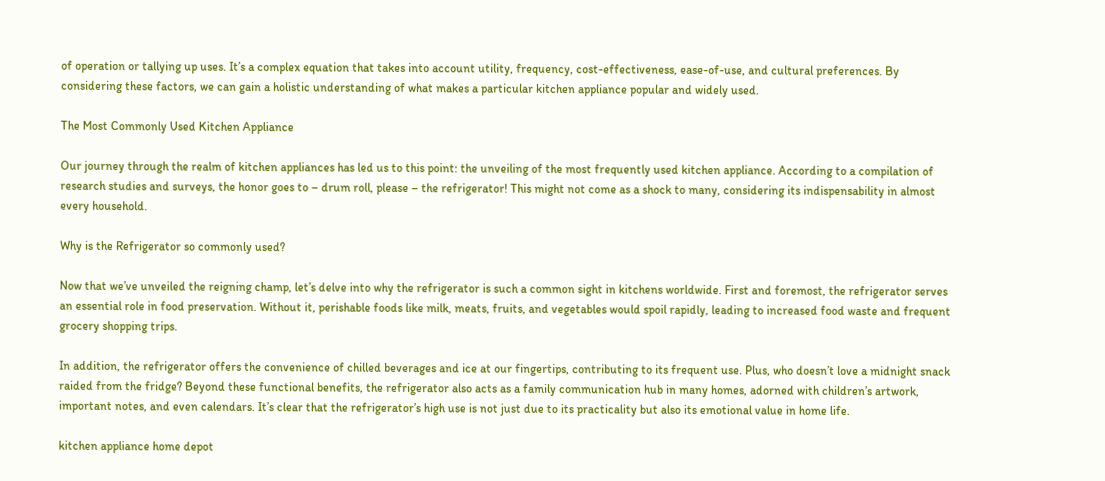of operation or tallying up uses. It’s a complex equation that takes into account utility, frequency, cost-effectiveness, ease-of-use, and cultural preferences. By considering these factors, we can gain a holistic understanding of what makes a particular kitchen appliance popular and widely used.

The Most Commonly Used Kitchen Appliance

Our journey through the realm of kitchen appliances has led us to this point: the unveiling of the most frequently used kitchen appliance. According to a compilation of research studies and surveys, the honor goes to – drum roll, please – the refrigerator! This might not come as a shock to many, considering its indispensability in almost every household.

Why is the Refrigerator so commonly used?

Now that we’ve unveiled the reigning champ, let’s delve into why the refrigerator is such a common sight in kitchens worldwide. First and foremost, the refrigerator serves an essential role in food preservation. Without it, perishable foods like milk, meats, fruits, and vegetables would spoil rapidly, leading to increased food waste and frequent grocery shopping trips.

In addition, the refrigerator offers the convenience of chilled beverages and ice at our fingertips, contributing to its frequent use. Plus, who doesn’t love a midnight snack raided from the fridge? Beyond these functional benefits, the refrigerator also acts as a family communication hub in many homes, adorned with children’s artwork, important notes, and even calendars. It’s clear that the refrigerator’s high use is not just due to its practicality but also its emotional value in home life.

kitchen appliance home depot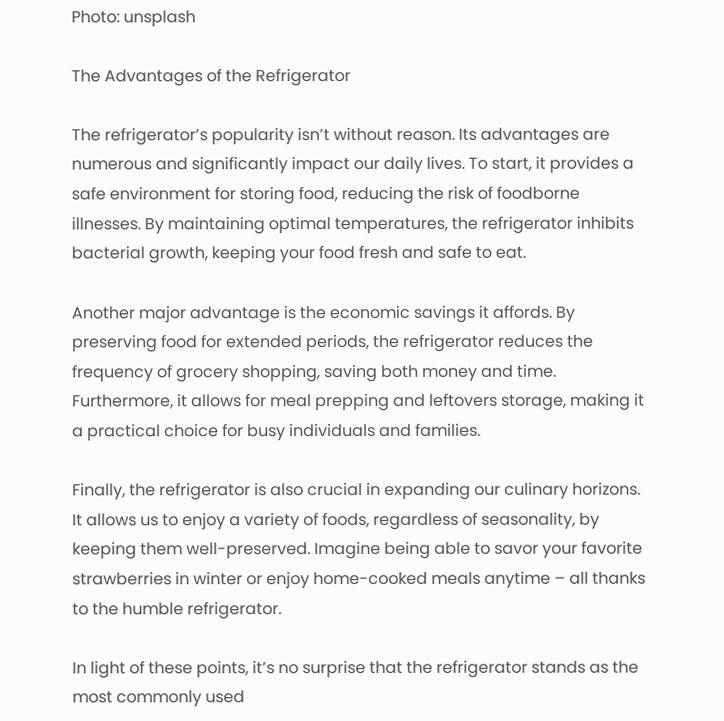Photo: unsplash

The Advantages of the Refrigerator

The refrigerator’s popularity isn’t without reason. Its advantages are numerous and significantly impact our daily lives. To start, it provides a safe environment for storing food, reducing the risk of foodborne illnesses. By maintaining optimal temperatures, the refrigerator inhibits bacterial growth, keeping your food fresh and safe to eat.

Another major advantage is the economic savings it affords. By preserving food for extended periods, the refrigerator reduces the frequency of grocery shopping, saving both money and time. Furthermore, it allows for meal prepping and leftovers storage, making it a practical choice for busy individuals and families.

Finally, the refrigerator is also crucial in expanding our culinary horizons. It allows us to enjoy a variety of foods, regardless of seasonality, by keeping them well-preserved. Imagine being able to savor your favorite strawberries in winter or enjoy home-cooked meals anytime – all thanks to the humble refrigerator.

In light of these points, it’s no surprise that the refrigerator stands as the most commonly used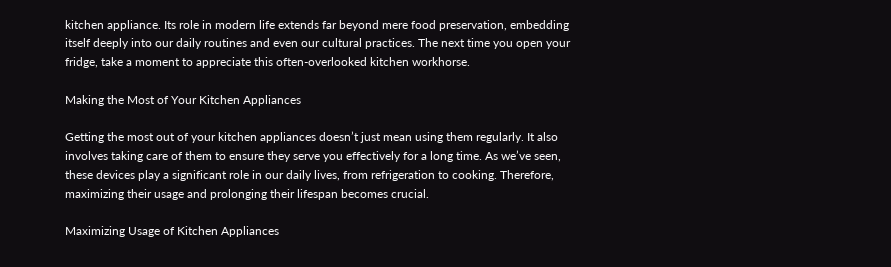kitchen appliance. Its role in modern life extends far beyond mere food preservation, embedding itself deeply into our daily routines and even our cultural practices. The next time you open your fridge, take a moment to appreciate this often-overlooked kitchen workhorse.

Making the Most of Your Kitchen Appliances

Getting the most out of your kitchen appliances doesn’t just mean using them regularly. It also involves taking care of them to ensure they serve you effectively for a long time. As we’ve seen, these devices play a significant role in our daily lives, from refrigeration to cooking. Therefore, maximizing their usage and prolonging their lifespan becomes crucial.

Maximizing Usage of Kitchen Appliances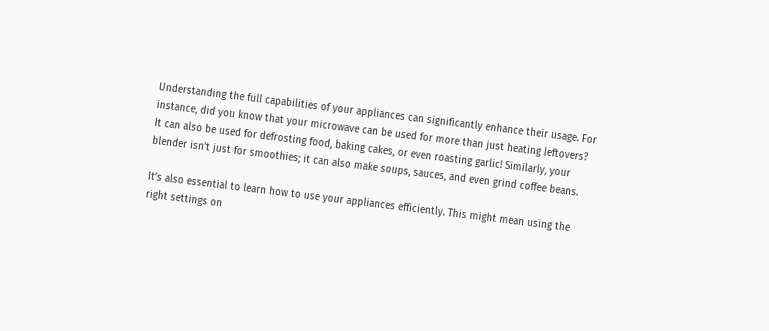Understanding the full capabilities of your appliances can significantly enhance their usage. For instance, did you know that your microwave can be used for more than just heating leftovers? It can also be used for defrosting food, baking cakes, or even roasting garlic! Similarly, your blender isn’t just for smoothies; it can also make soups, sauces, and even grind coffee beans.

It’s also essential to learn how to use your appliances efficiently. This might mean using the right settings on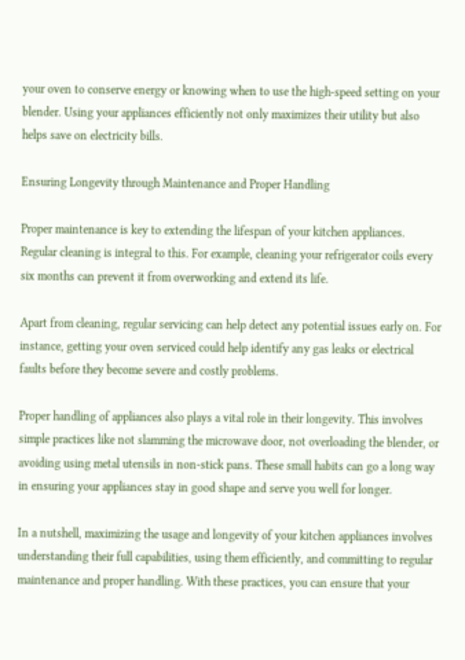your oven to conserve energy or knowing when to use the high-speed setting on your blender. Using your appliances efficiently not only maximizes their utility but also helps save on electricity bills.

Ensuring Longevity through Maintenance and Proper Handling

Proper maintenance is key to extending the lifespan of your kitchen appliances. Regular cleaning is integral to this. For example, cleaning your refrigerator coils every six months can prevent it from overworking and extend its life.

Apart from cleaning, regular servicing can help detect any potential issues early on. For instance, getting your oven serviced could help identify any gas leaks or electrical faults before they become severe and costly problems.

Proper handling of appliances also plays a vital role in their longevity. This involves simple practices like not slamming the microwave door, not overloading the blender, or avoiding using metal utensils in non-stick pans. These small habits can go a long way in ensuring your appliances stay in good shape and serve you well for longer.

In a nutshell, maximizing the usage and longevity of your kitchen appliances involves understanding their full capabilities, using them efficiently, and committing to regular maintenance and proper handling. With these practices, you can ensure that your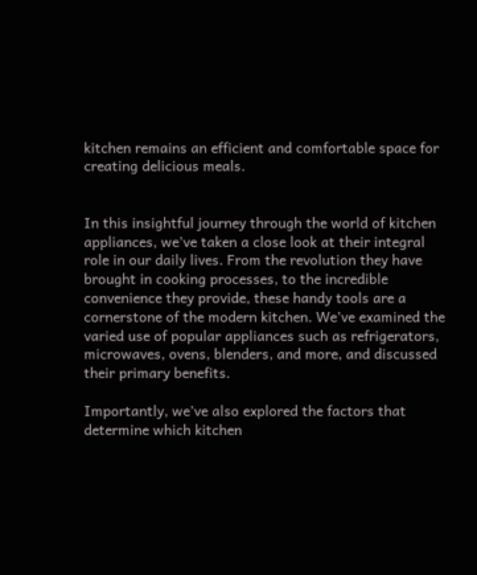kitchen remains an efficient and comfortable space for creating delicious meals.


In this insightful journey through the world of kitchen appliances, we’ve taken a close look at their integral role in our daily lives. From the revolution they have brought in cooking processes, to the incredible convenience they provide, these handy tools are a cornerstone of the modern kitchen. We’ve examined the varied use of popular appliances such as refrigerators, microwaves, ovens, blenders, and more, and discussed their primary benefits.

Importantly, we’ve also explored the factors that determine which kitchen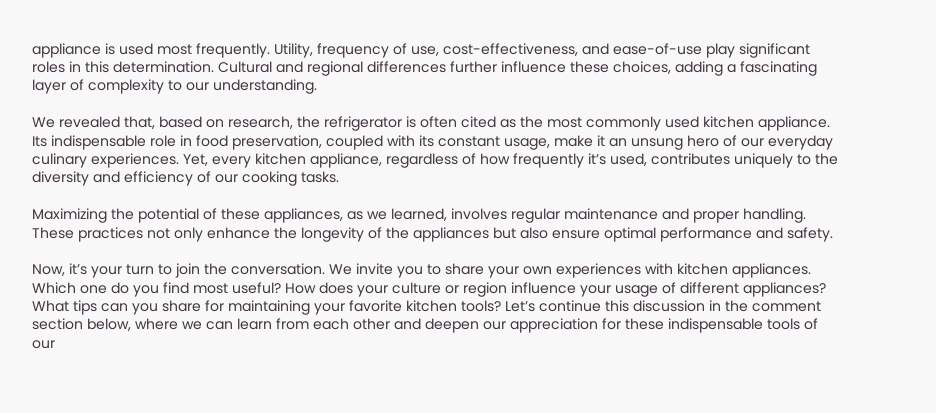appliance is used most frequently. Utility, frequency of use, cost-effectiveness, and ease-of-use play significant roles in this determination. Cultural and regional differences further influence these choices, adding a fascinating layer of complexity to our understanding.

We revealed that, based on research, the refrigerator is often cited as the most commonly used kitchen appliance. Its indispensable role in food preservation, coupled with its constant usage, make it an unsung hero of our everyday culinary experiences. Yet, every kitchen appliance, regardless of how frequently it’s used, contributes uniquely to the diversity and efficiency of our cooking tasks.

Maximizing the potential of these appliances, as we learned, involves regular maintenance and proper handling. These practices not only enhance the longevity of the appliances but also ensure optimal performance and safety.

Now, it’s your turn to join the conversation. We invite you to share your own experiences with kitchen appliances. Which one do you find most useful? How does your culture or region influence your usage of different appliances? What tips can you share for maintaining your favorite kitchen tools? Let’s continue this discussion in the comment section below, where we can learn from each other and deepen our appreciation for these indispensable tools of our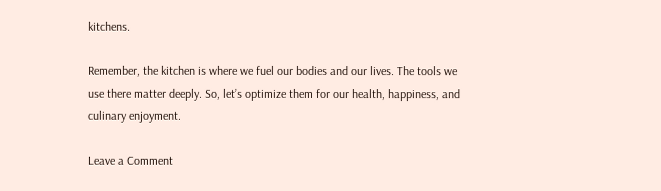kitchens.

Remember, the kitchen is where we fuel our bodies and our lives. The tools we use there matter deeply. So, let’s optimize them for our health, happiness, and culinary enjoyment.

Leave a Comment